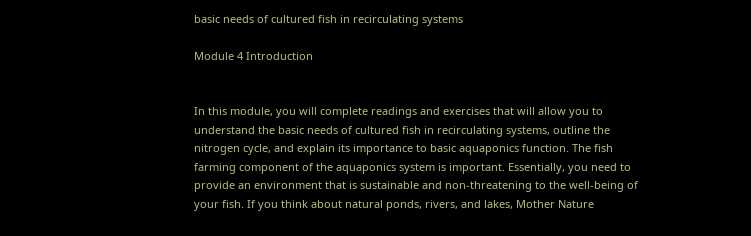basic needs of cultured fish in recirculating systems

Module 4 Introduction


In this module, you will complete readings and exercises that will allow you to understand the basic needs of cultured fish in recirculating systems, outline the nitrogen cycle, and explain its importance to basic aquaponics function. The fish farming component of the aquaponics system is important. Essentially, you need to provide an environment that is sustainable and non-threatening to the well-being of your fish. If you think about natural ponds, rivers, and lakes, Mother Nature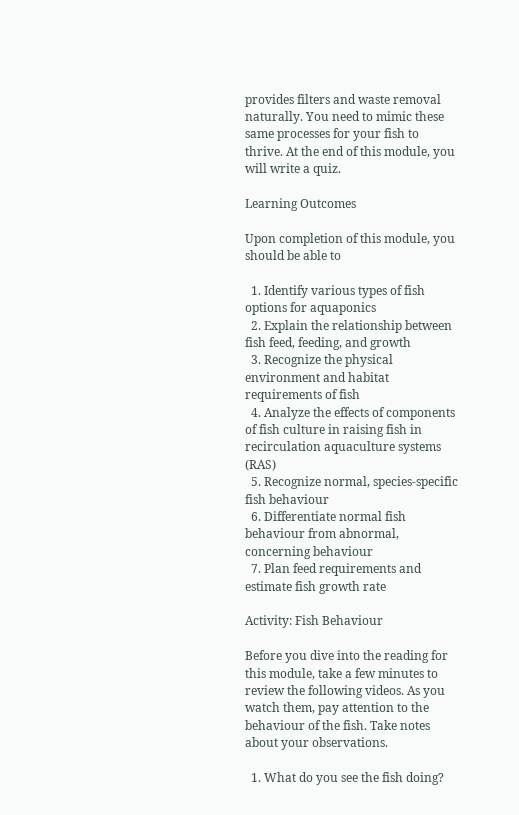provides filters and waste removal naturally. You need to mimic these same processes for your fish to thrive. At the end of this module, you will write a quiz.

Learning Outcomes

Upon completion of this module, you should be able to

  1. Identify various types of fish options for aquaponics
  2. Explain the relationship between fish feed, feeding, and growth
  3. Recognize the physical environment and habitat requirements of fish
  4. Analyze the effects of components of fish culture in raising fish in recirculation aquaculture systems (RAS)
  5. Recognize normal, species-specific fish behaviour
  6. Differentiate normal fish behaviour from abnormal, concerning behaviour
  7. Plan feed requirements and estimate fish growth rate

Activity: Fish Behaviour

Before you dive into the reading for this module, take a few minutes to review the following videos. As you watch them, pay attention to the behaviour of the fish. Take notes about your observations.

  1. What do you see the fish doing?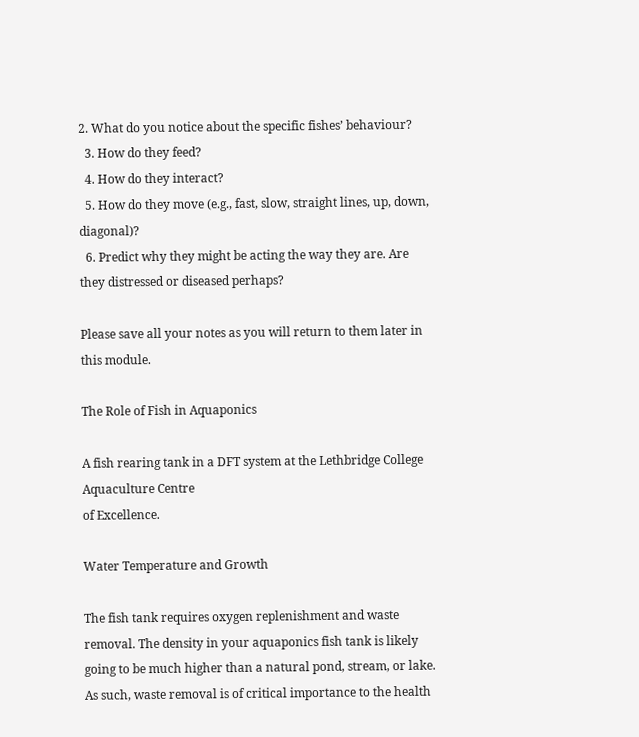2. What do you notice about the specific fishes’ behaviour?
  3. How do they feed?
  4. How do they interact?
  5. How do they move (e.g., fast, slow, straight lines, up, down, diagonal)?
  6. Predict why they might be acting the way they are. Are they distressed or diseased perhaps?

Please save all your notes as you will return to them later in this module.

The Role of Fish in Aquaponics

A fish rearing tank in a DFT system at the Lethbridge College Aquaculture Centre
of Excellence.

Water Temperature and Growth

The fish tank requires oxygen replenishment and waste removal. The density in your aquaponics fish tank is likely going to be much higher than a natural pond, stream, or lake. As such, waste removal is of critical importance to the health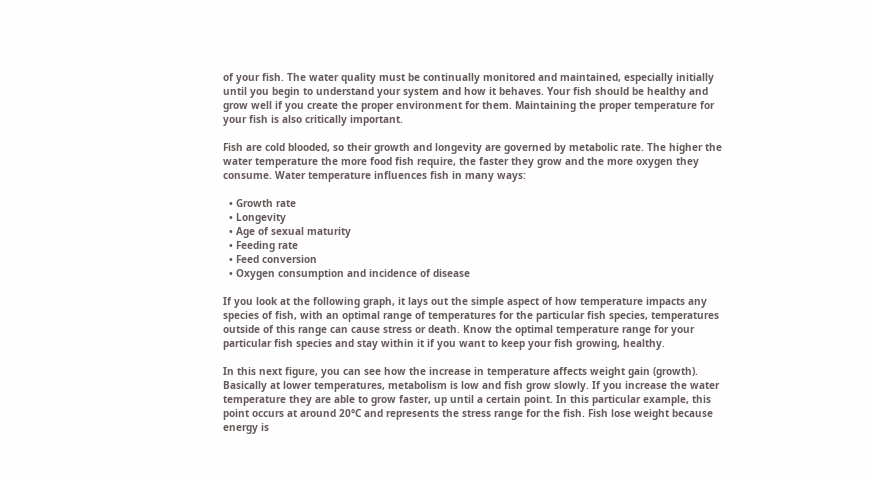of your fish. The water quality must be continually monitored and maintained, especially initially until you begin to understand your system and how it behaves. Your fish should be healthy and grow well if you create the proper environment for them. Maintaining the proper temperature for your fish is also critically important.

Fish are cold blooded, so their growth and longevity are governed by metabolic rate. The higher the water temperature the more food fish require, the faster they grow and the more oxygen they consume. Water temperature influences fish in many ways:

  • Growth rate
  • Longevity
  • Age of sexual maturity
  • Feeding rate
  • Feed conversion
  • Oxygen consumption and incidence of disease

If you look at the following graph, it lays out the simple aspect of how temperature impacts any species of fish, with an optimal range of temperatures for the particular fish species, temperatures outside of this range can cause stress or death. Know the optimal temperature range for your particular fish species and stay within it if you want to keep your fish growing, healthy.

In this next figure, you can see how the increase in temperature affects weight gain (growth). Basically at lower temperatures, metabolism is low and fish grow slowly. If you increase the water temperature they are able to grow faster, up until a certain point. In this particular example, this point occurs at around 20°C and represents the stress range for the fish. Fish lose weight because energy is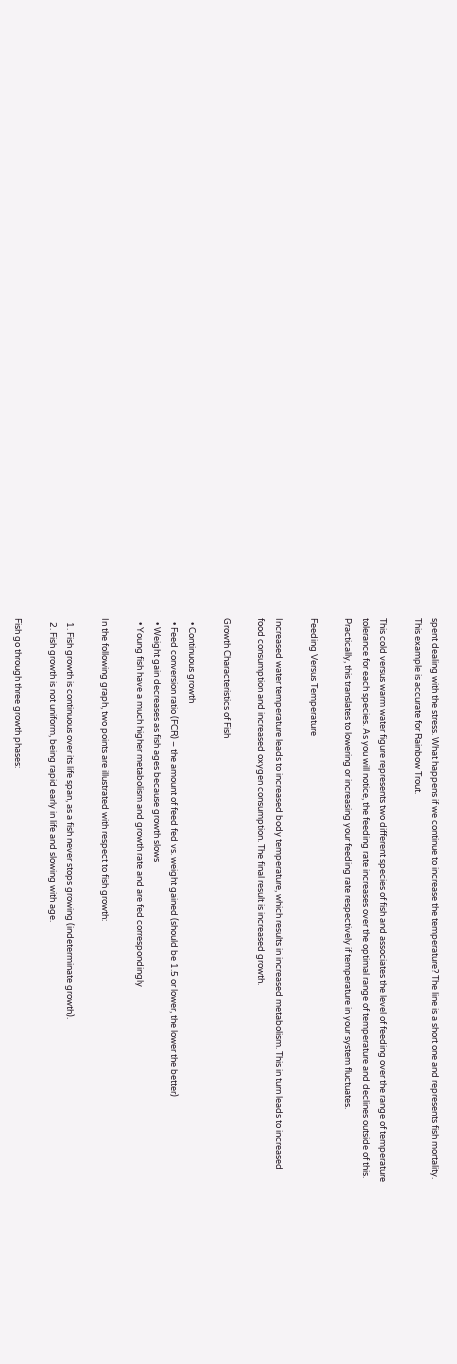spent dealing with the stress. What happens if we continue to increase the temperature? The line is a short one and represents fish mortality. This example is accurate for Rainbow Trout.

This cold versus warm water figure represents two different species of fish and associates the level of feeding over the range of temperature tolerance for each species. As you will notice, the feeding rate increases over the optimal range of temperature and declines outside of this. Practically, this translates to lowering or increasing your feeding rate respectively if temperature in your system fluctuates.

Feeding Versus Temperature

Increased water temperature leads to increased body temperature, which results in increased metabolism. This in turn leads to increased food consumption and increased oxygen consumption. The final result is increased growth.

Growth Characteristics of Fish

  • Continuous growth
  • Feed conversion ratio (FCR) – the amount of feed fed vs. weight gained (should be 1.5 or lower, the lower the better)
  • Weight gain decreases as fish ages because growth slows
  • Young fish have a much higher metabolism and growth rate and are fed correspondingly

In the following graph, two points are illustrated with respect to fish growth:

  1. Fish growth is continuous over its life span, as a fish never stops growing (indeterminate growth).
  2. Fish growth is not uniform, being rapid early in life and slowing with age.

Fish go through three growth phases: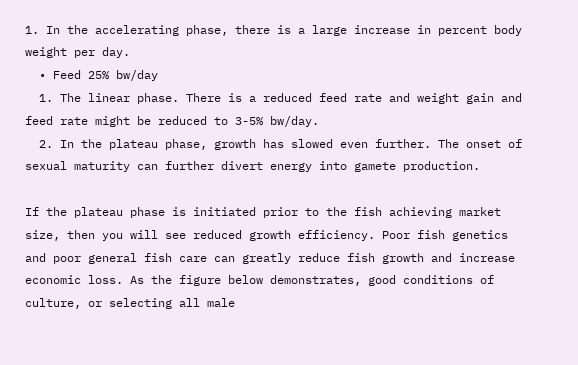1. In the accelerating phase, there is a large increase in percent body weight per day.
  • Feed 25% bw/day
  1. The linear phase. There is a reduced feed rate and weight gain and feed rate might be reduced to 3-5% bw/day.
  2. In the plateau phase, growth has slowed even further. The onset of sexual maturity can further divert energy into gamete production.

If the plateau phase is initiated prior to the fish achieving market size, then you will see reduced growth efficiency. Poor fish genetics and poor general fish care can greatly reduce fish growth and increase economic loss. As the figure below demonstrates, good conditions of culture, or selecting all male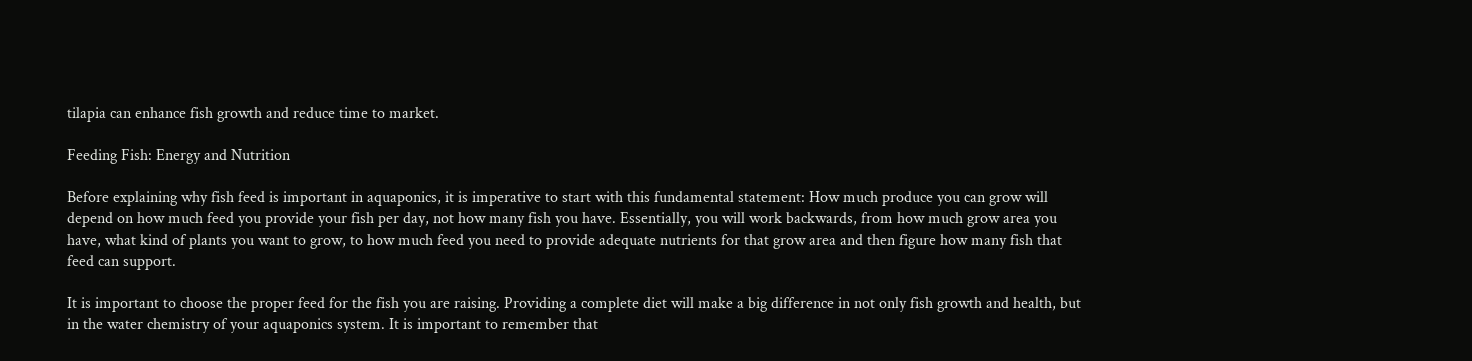tilapia can enhance fish growth and reduce time to market.

Feeding Fish: Energy and Nutrition

Before explaining why fish feed is important in aquaponics, it is imperative to start with this fundamental statement: How much produce you can grow will depend on how much feed you provide your fish per day, not how many fish you have. Essentially, you will work backwards, from how much grow area you have, what kind of plants you want to grow, to how much feed you need to provide adequate nutrients for that grow area and then figure how many fish that feed can support.

It is important to choose the proper feed for the fish you are raising. Providing a complete diet will make a big difference in not only fish growth and health, but in the water chemistry of your aquaponics system. It is important to remember that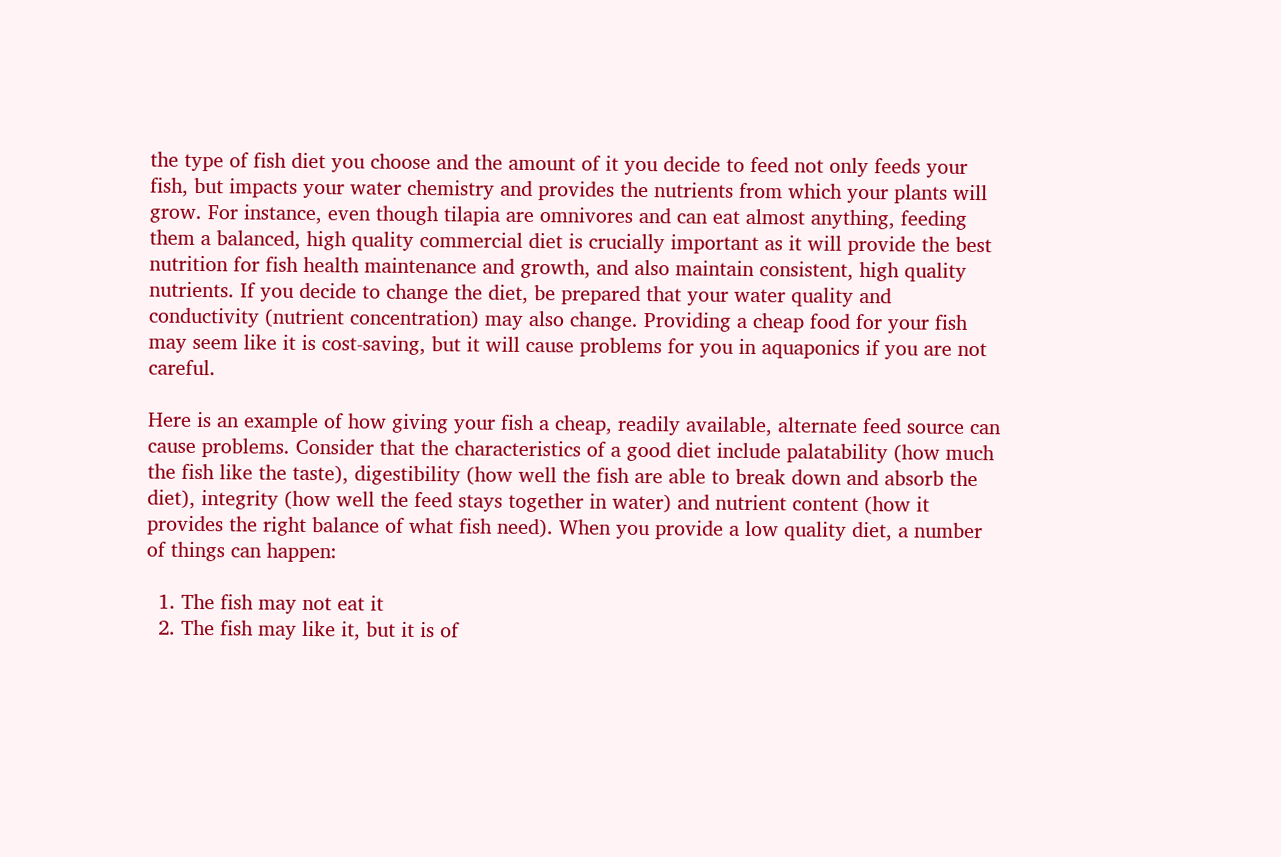the type of fish diet you choose and the amount of it you decide to feed not only feeds your fish, but impacts your water chemistry and provides the nutrients from which your plants will grow. For instance, even though tilapia are omnivores and can eat almost anything, feeding them a balanced, high quality commercial diet is crucially important as it will provide the best nutrition for fish health maintenance and growth, and also maintain consistent, high quality nutrients. If you decide to change the diet, be prepared that your water quality and conductivity (nutrient concentration) may also change. Providing a cheap food for your fish may seem like it is cost-saving, but it will cause problems for you in aquaponics if you are not careful.

Here is an example of how giving your fish a cheap, readily available, alternate feed source can cause problems. Consider that the characteristics of a good diet include palatability (how much the fish like the taste), digestibility (how well the fish are able to break down and absorb the diet), integrity (how well the feed stays together in water) and nutrient content (how it provides the right balance of what fish need). When you provide a low quality diet, a number of things can happen:

  1. The fish may not eat it
  2. The fish may like it, but it is of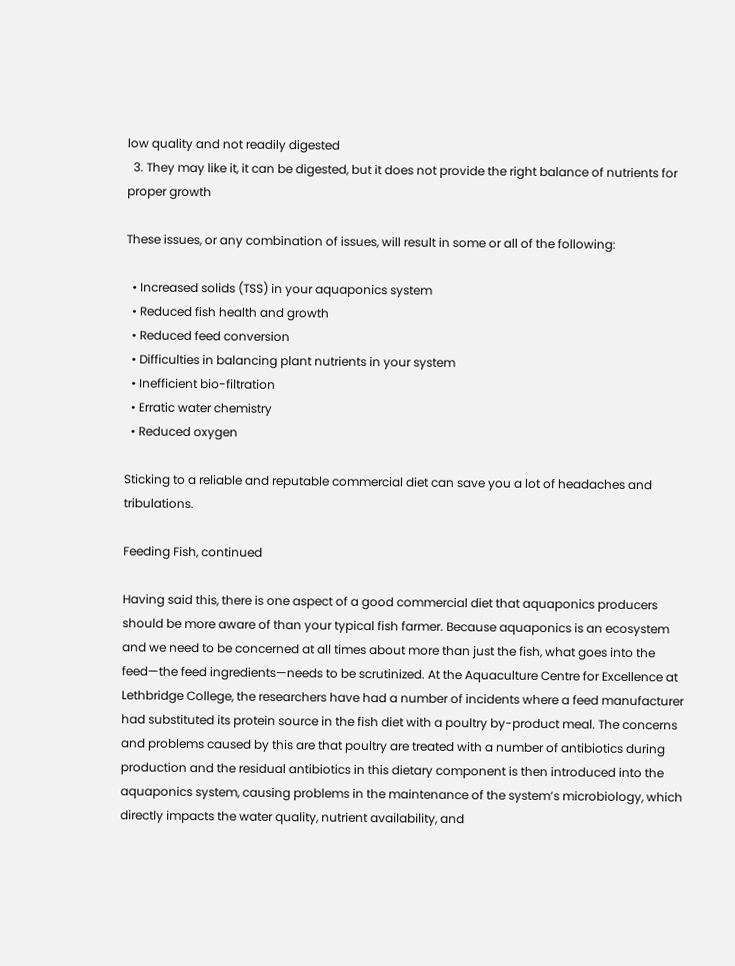low quality and not readily digested
  3. They may like it, it can be digested, but it does not provide the right balance of nutrients for proper growth

These issues, or any combination of issues, will result in some or all of the following:

  • Increased solids (TSS) in your aquaponics system
  • Reduced fish health and growth
  • Reduced feed conversion
  • Difficulties in balancing plant nutrients in your system
  • Inefficient bio-filtration
  • Erratic water chemistry
  • Reduced oxygen

Sticking to a reliable and reputable commercial diet can save you a lot of headaches and tribulations.

Feeding Fish, continued

Having said this, there is one aspect of a good commercial diet that aquaponics producers should be more aware of than your typical fish farmer. Because aquaponics is an ecosystem and we need to be concerned at all times about more than just the fish, what goes into the feed—the feed ingredients—needs to be scrutinized. At the Aquaculture Centre for Excellence at Lethbridge College, the researchers have had a number of incidents where a feed manufacturer had substituted its protein source in the fish diet with a poultry by-product meal. The concerns and problems caused by this are that poultry are treated with a number of antibiotics during production and the residual antibiotics in this dietary component is then introduced into the aquaponics system, causing problems in the maintenance of the system’s microbiology, which directly impacts the water quality, nutrient availability, and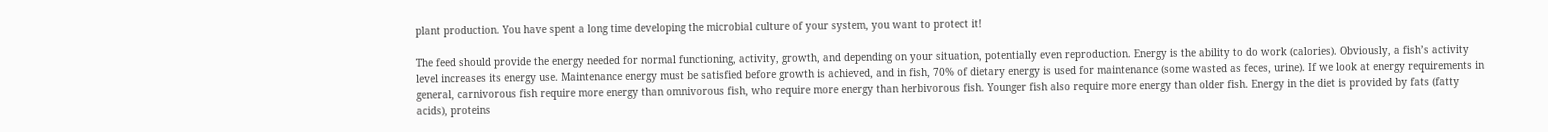plant production. You have spent a long time developing the microbial culture of your system, you want to protect it!

The feed should provide the energy needed for normal functioning, activity, growth, and depending on your situation, potentially even reproduction. Energy is the ability to do work (calories). Obviously, a fish’s activity level increases its energy use. Maintenance energy must be satisfied before growth is achieved, and in fish, 70% of dietary energy is used for maintenance (some wasted as feces, urine). If we look at energy requirements in general, carnivorous fish require more energy than omnivorous fish, who require more energy than herbivorous fish. Younger fish also require more energy than older fish. Energy in the diet is provided by fats (fatty acids), proteins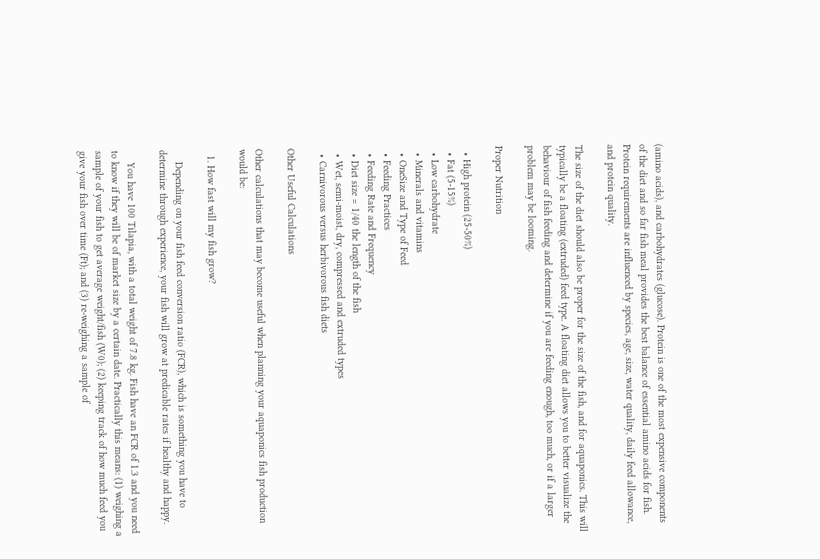(amino acids), and carbohydrates (glucose). Protein is one of the most expensive components of the diet and so far fish meal provides the best balance of essential amino acids for fish. Protein requirements are influenced by species, age, size, water quality, daily feed allowance, and protein quality.

The size of the diet should also be proper for the size of the fish, and for aquaponics. This will typically be a floating (extruded) feed type. A floating diet allows you to better visualize the behaviour of fish feeding and determine if you are feeding enough, too much, or if a larger problem may be looming.

Proper Nutrition

  • High protein (25-50%)
  • Fat (5-15%)
  • Low carbohydrate
  • Minerals and vitamins
  • OneSize and Type of Feed
  • Feeding Practices
  • Feeding Rate and Frequency
  • Diet size = 1/40 the length of the fish
  • Wet, semi-moist, dry, compressed and extruded types
  • Carnivorous versus herbivorous fish diets

Other Useful Calculations

Other calculations that may become useful when planning your aquaponics fish production would be:

  1. How fast will my fish grow?

    Depending on your fish feed conversion ratio (FCR), which is something you have to determine through experience, your fish will grow at predicable rates if healthy and happy.

    You have 100 Tilapia, with a total weight of 7.8 kg. Fish have an FCR of 1.3 and you need to know if they will be of market size by a certain date. Practically this means: (1) weighing a sample of your fish to get average weight/fish (W0); (2) keeping track of how much feed you give your fish over time (Ft); and (3) re-weighing a sample of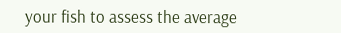your fish to assess the average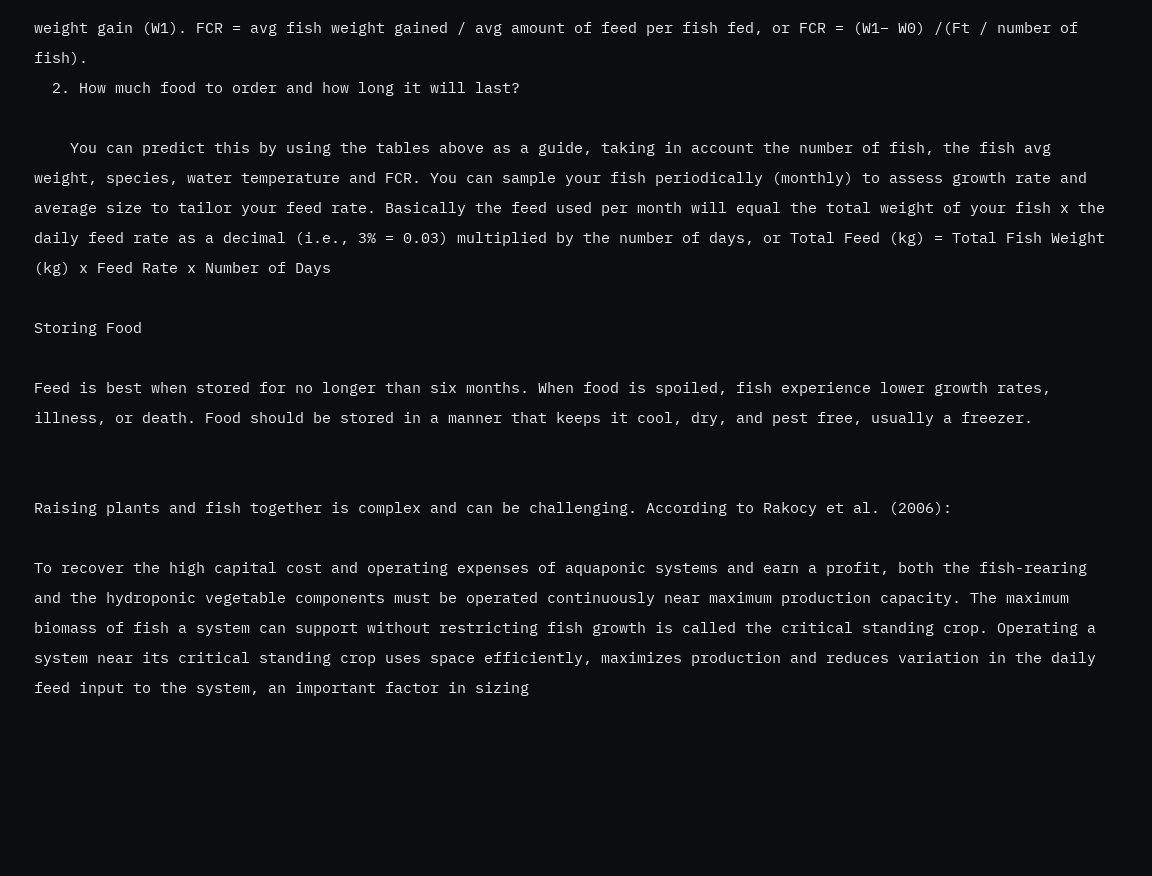weight gain (W1). FCR = avg fish weight gained / avg amount of feed per fish fed, or FCR = (W1– W0) /(Ft / number of fish).
  2. How much food to order and how long it will last?

    You can predict this by using the tables above as a guide, taking in account the number of fish, the fish avg weight, species, water temperature and FCR. You can sample your fish periodically (monthly) to assess growth rate and average size to tailor your feed rate. Basically the feed used per month will equal the total weight of your fish x the daily feed rate as a decimal (i.e., 3% = 0.03) multiplied by the number of days, or Total Feed (kg) = Total Fish Weight (kg) x Feed Rate x Number of Days

Storing Food

Feed is best when stored for no longer than six months. When food is spoiled, fish experience lower growth rates, illness, or death. Food should be stored in a manner that keeps it cool, dry, and pest free, usually a freezer.


Raising plants and fish together is complex and can be challenging. According to Rakocy et al. (2006):

To recover the high capital cost and operating expenses of aquaponic systems and earn a profit, both the fish-rearing and the hydroponic vegetable components must be operated continuously near maximum production capacity. The maximum biomass of fish a system can support without restricting fish growth is called the critical standing crop. Operating a system near its critical standing crop uses space efficiently, maximizes production and reduces variation in the daily feed input to the system, an important factor in sizing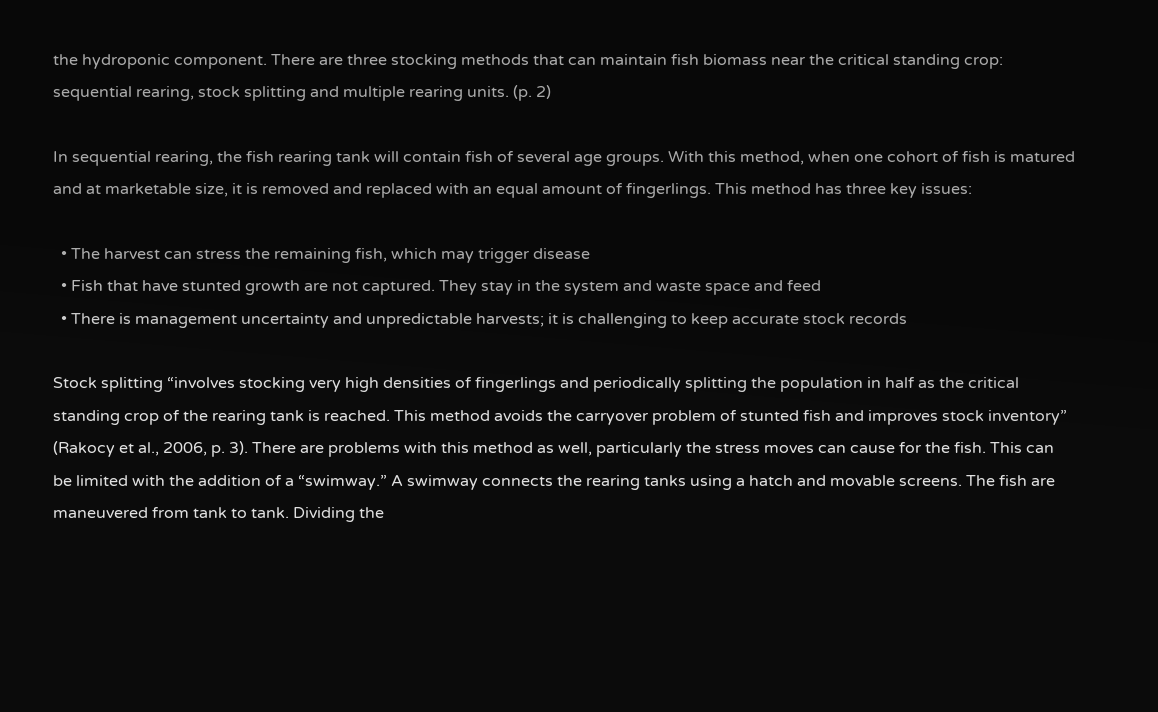the hydroponic component. There are three stocking methods that can maintain fish biomass near the critical standing crop: sequential rearing, stock splitting and multiple rearing units. (p. 2)

In sequential rearing, the fish rearing tank will contain fish of several age groups. With this method, when one cohort of fish is matured and at marketable size, it is removed and replaced with an equal amount of fingerlings. This method has three key issues:

  • The harvest can stress the remaining fish, which may trigger disease
  • Fish that have stunted growth are not captured. They stay in the system and waste space and feed
  • There is management uncertainty and unpredictable harvests; it is challenging to keep accurate stock records

Stock splitting “involves stocking very high densities of fingerlings and periodically splitting the population in half as the critical standing crop of the rearing tank is reached. This method avoids the carryover problem of stunted fish and improves stock inventory” (Rakocy et al., 2006, p. 3). There are problems with this method as well, particularly the stress moves can cause for the fish. This can be limited with the addition of a “swimway.” A swimway connects the rearing tanks using a hatch and movable screens. The fish are maneuvered from tank to tank. Dividing the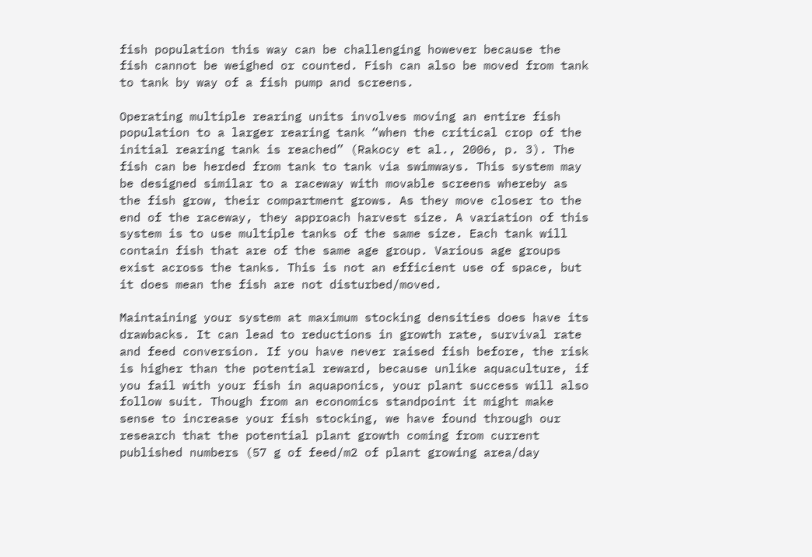fish population this way can be challenging however because the fish cannot be weighed or counted. Fish can also be moved from tank to tank by way of a fish pump and screens.

Operating multiple rearing units involves moving an entire fish population to a larger rearing tank “when the critical crop of the initial rearing tank is reached” (Rakocy et al., 2006, p. 3). The fish can be herded from tank to tank via swimways. This system may be designed similar to a raceway with movable screens whereby as the fish grow, their compartment grows. As they move closer to the end of the raceway, they approach harvest size. A variation of this system is to use multiple tanks of the same size. Each tank will contain fish that are of the same age group. Various age groups exist across the tanks. This is not an efficient use of space, but it does mean the fish are not disturbed/moved.

Maintaining your system at maximum stocking densities does have its drawbacks. It can lead to reductions in growth rate, survival rate and feed conversion. If you have never raised fish before, the risk is higher than the potential reward, because unlike aquaculture, if you fail with your fish in aquaponics, your plant success will also follow suit. Though from an economics standpoint it might make sense to increase your fish stocking, we have found through our research that the potential plant growth coming from current published numbers (57 g of feed/m2 of plant growing area/day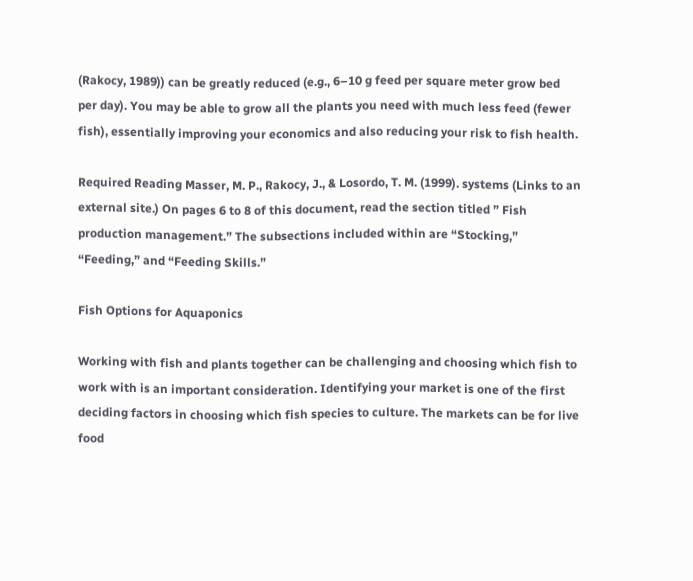(Rakocy, 1989)) can be greatly reduced (e.g., 6–10 g feed per square meter grow bed per day). You may be able to grow all the plants you need with much less feed (fewer fish), essentially improving your economics and also reducing your risk to fish health.

Required Reading Masser, M. P., Rakocy, J., & Losordo, T. M. (1999). systems (Links to an external site.) On pages 6 to 8 of this document, read the section titled ” Fish production management.” The subsections included within are “Stocking,” “Feeding,” and “Feeding Skills.”

Fish Options for Aquaponics

Working with fish and plants together can be challenging and choosing which fish to work with is an important consideration. Identifying your market is one of the first deciding factors in choosing which fish species to culture. The markets can be for live food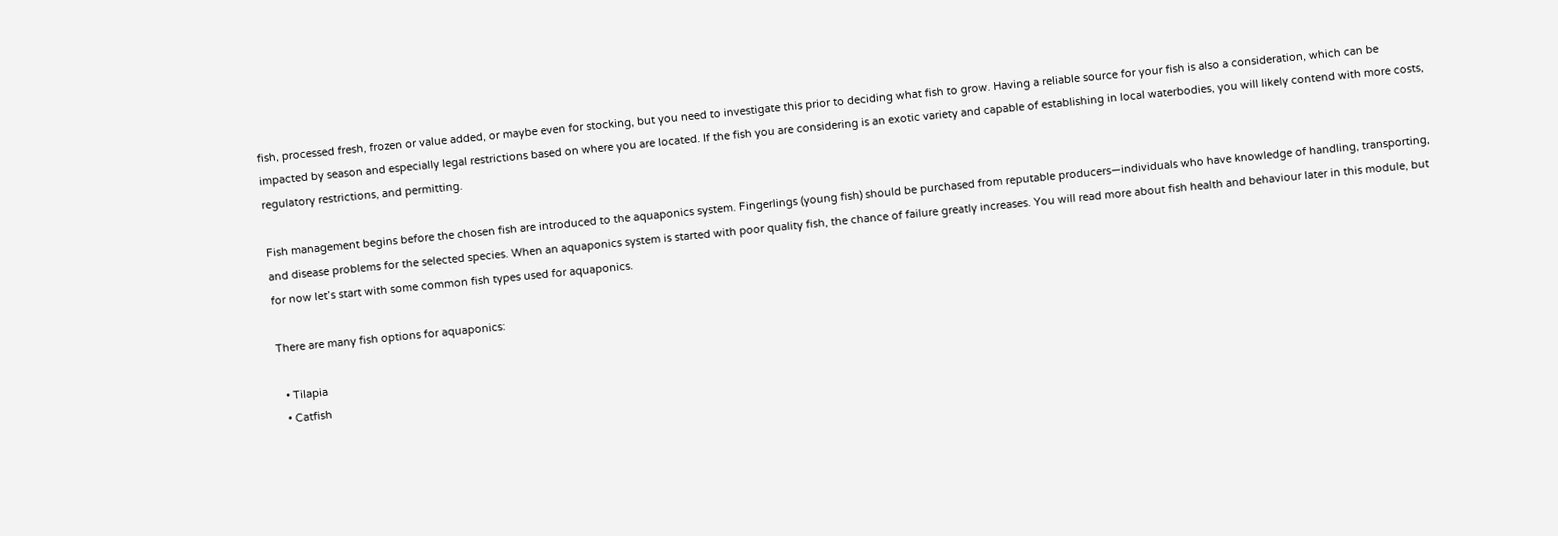fish, processed fresh, frozen or value added, or maybe even for stocking, but you need to investigate this prior to deciding what fish to grow. Having a reliable source for your fish is also a consideration, which can be impacted by season and especially legal restrictions based on where you are located. If the fish you are considering is an exotic variety and capable of establishing in local waterbodies, you will likely contend with more costs, regulatory restrictions, and permitting.

Fish management begins before the chosen fish are introduced to the aquaponics system. Fingerlings (young fish) should be purchased from reputable producers—individuals who have knowledge of handling, transporting, and disease problems for the selected species. When an aquaponics system is started with poor quality fish, the chance of failure greatly increases. You will read more about fish health and behaviour later in this module, but for now let’s start with some common fish types used for aquaponics.

There are many fish options for aquaponics:

  • Tilapia
  • Catfish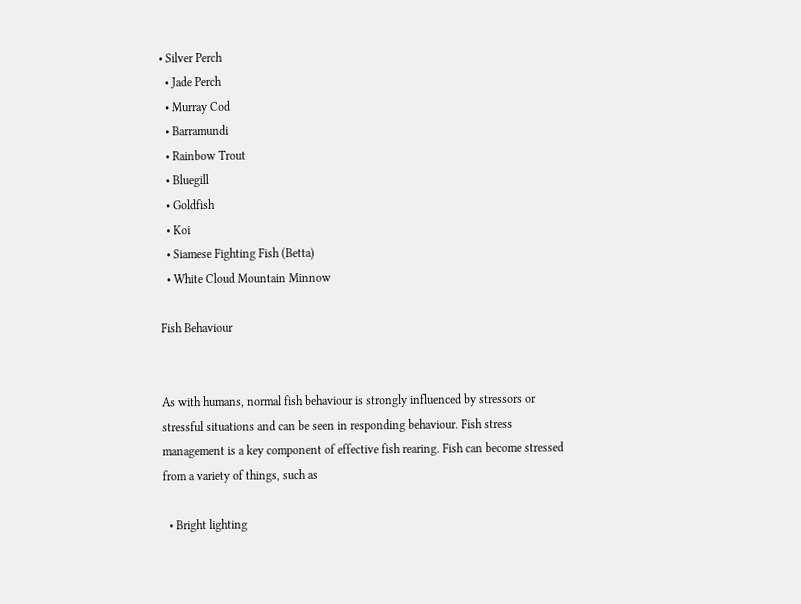• Silver Perch
  • Jade Perch
  • Murray Cod
  • Barramundi
  • Rainbow Trout
  • Bluegill
  • Goldfish
  • Koi
  • Siamese Fighting Fish (Betta)
  • White Cloud Mountain Minnow

Fish Behaviour


As with humans, normal fish behaviour is strongly influenced by stressors or stressful situations and can be seen in responding behaviour. Fish stress management is a key component of effective fish rearing. Fish can become stressed from a variety of things, such as

  • Bright lighting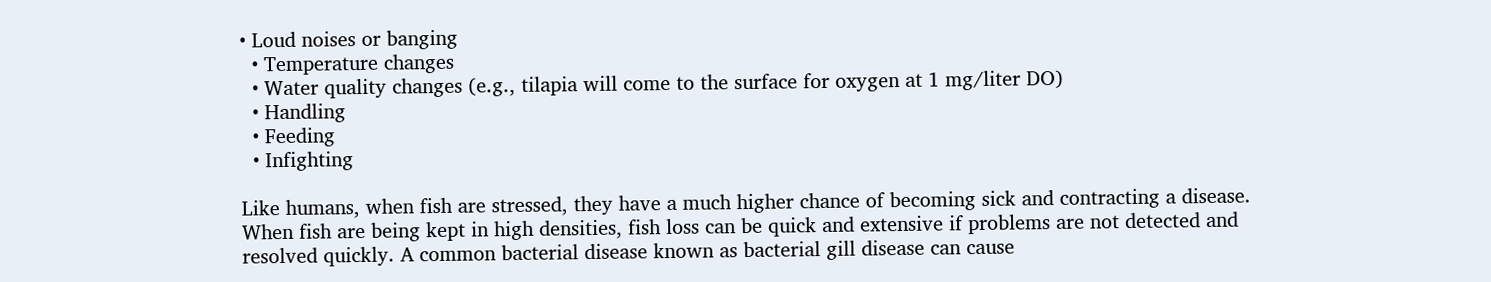• Loud noises or banging
  • Temperature changes
  • Water quality changes (e.g., tilapia will come to the surface for oxygen at 1 mg/liter DO)
  • Handling
  • Feeding
  • Infighting

Like humans, when fish are stressed, they have a much higher chance of becoming sick and contracting a disease. When fish are being kept in high densities, fish loss can be quick and extensive if problems are not detected and resolved quickly. A common bacterial disease known as bacterial gill disease can cause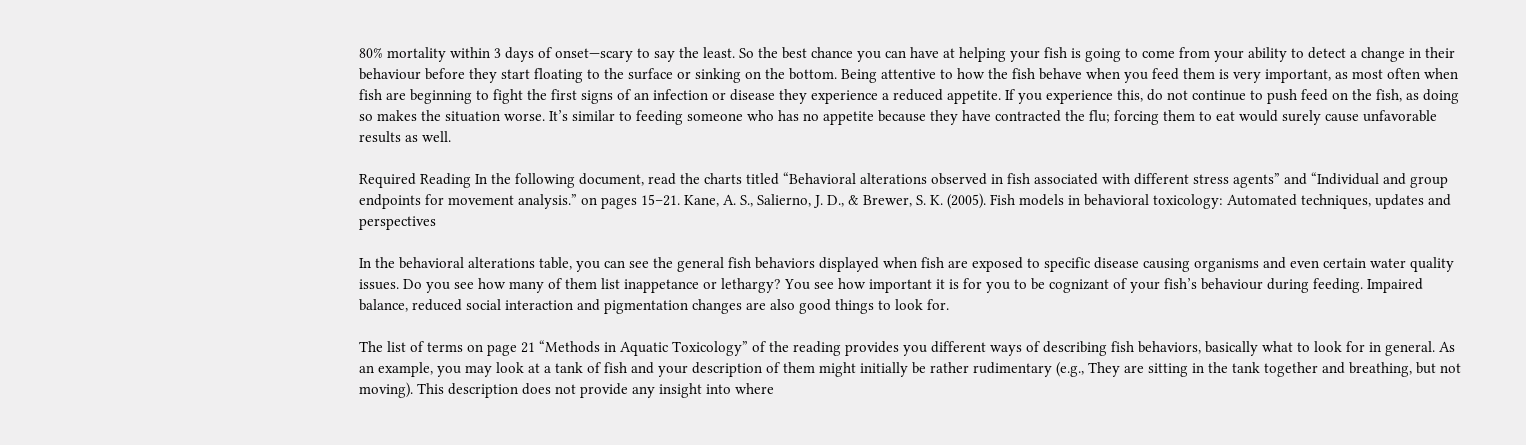80% mortality within 3 days of onset—scary to say the least. So the best chance you can have at helping your fish is going to come from your ability to detect a change in their behaviour before they start floating to the surface or sinking on the bottom. Being attentive to how the fish behave when you feed them is very important, as most often when fish are beginning to fight the first signs of an infection or disease they experience a reduced appetite. If you experience this, do not continue to push feed on the fish, as doing so makes the situation worse. It’s similar to feeding someone who has no appetite because they have contracted the flu; forcing them to eat would surely cause unfavorable results as well.

Required Reading In the following document, read the charts titled “Behavioral alterations observed in fish associated with different stress agents” and “Individual and group endpoints for movement analysis.” on pages 15–21. Kane, A. S., Salierno, J. D., & Brewer, S. K. (2005). Fish models in behavioral toxicology: Automated techniques, updates and perspectives

In the behavioral alterations table, you can see the general fish behaviors displayed when fish are exposed to specific disease causing organisms and even certain water quality issues. Do you see how many of them list inappetance or lethargy? You see how important it is for you to be cognizant of your fish’s behaviour during feeding. Impaired balance, reduced social interaction and pigmentation changes are also good things to look for.

The list of terms on page 21 “Methods in Aquatic Toxicology” of the reading provides you different ways of describing fish behaviors, basically what to look for in general. As an example, you may look at a tank of fish and your description of them might initially be rather rudimentary (e.g., They are sitting in the tank together and breathing, but not moving). This description does not provide any insight into where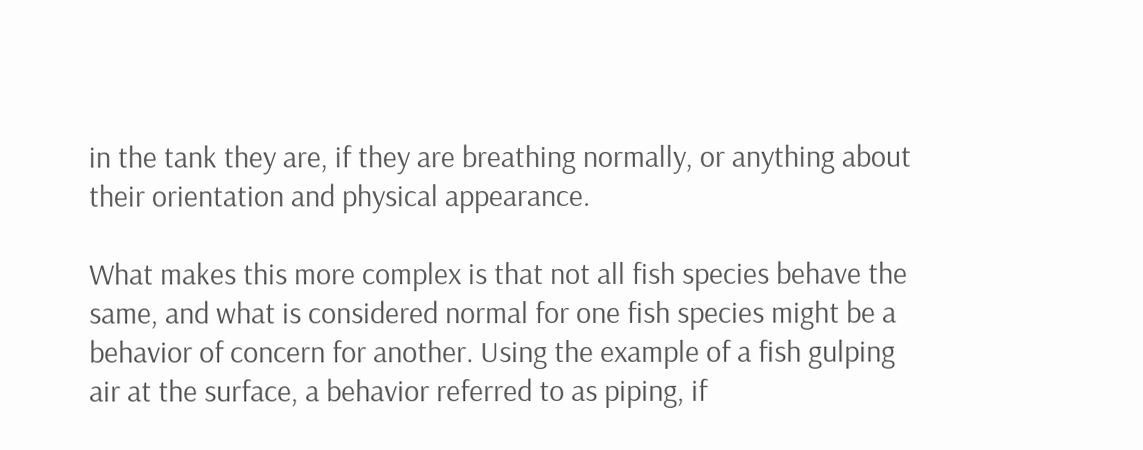in the tank they are, if they are breathing normally, or anything about their orientation and physical appearance.

What makes this more complex is that not all fish species behave the same, and what is considered normal for one fish species might be a behavior of concern for another. Using the example of a fish gulping air at the surface, a behavior referred to as piping, if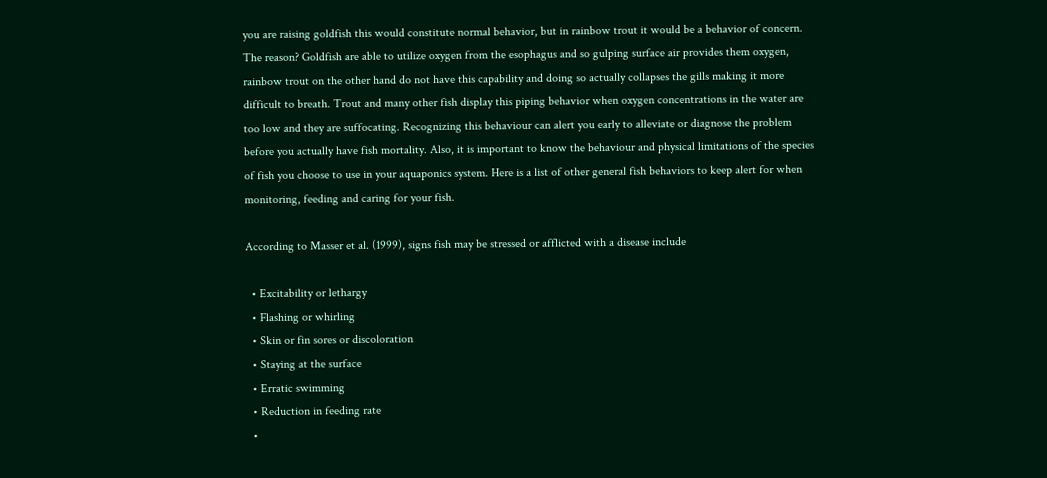you are raising goldfish this would constitute normal behavior, but in rainbow trout it would be a behavior of concern. The reason? Goldfish are able to utilize oxygen from the esophagus and so gulping surface air provides them oxygen, rainbow trout on the other hand do not have this capability and doing so actually collapses the gills making it more difficult to breath. Trout and many other fish display this piping behavior when oxygen concentrations in the water are too low and they are suffocating. Recognizing this behaviour can alert you early to alleviate or diagnose the problem before you actually have fish mortality. Also, it is important to know the behaviour and physical limitations of the species of fish you choose to use in your aquaponics system. Here is a list of other general fish behaviors to keep alert for when monitoring, feeding and caring for your fish.

According to Masser et al. (1999), signs fish may be stressed or afflicted with a disease include

  • Excitability or lethargy
  • Flashing or whirling
  • Skin or fin sores or discoloration
  • Staying at the surface
  • Erratic swimming
  • Reduction in feeding rate
  •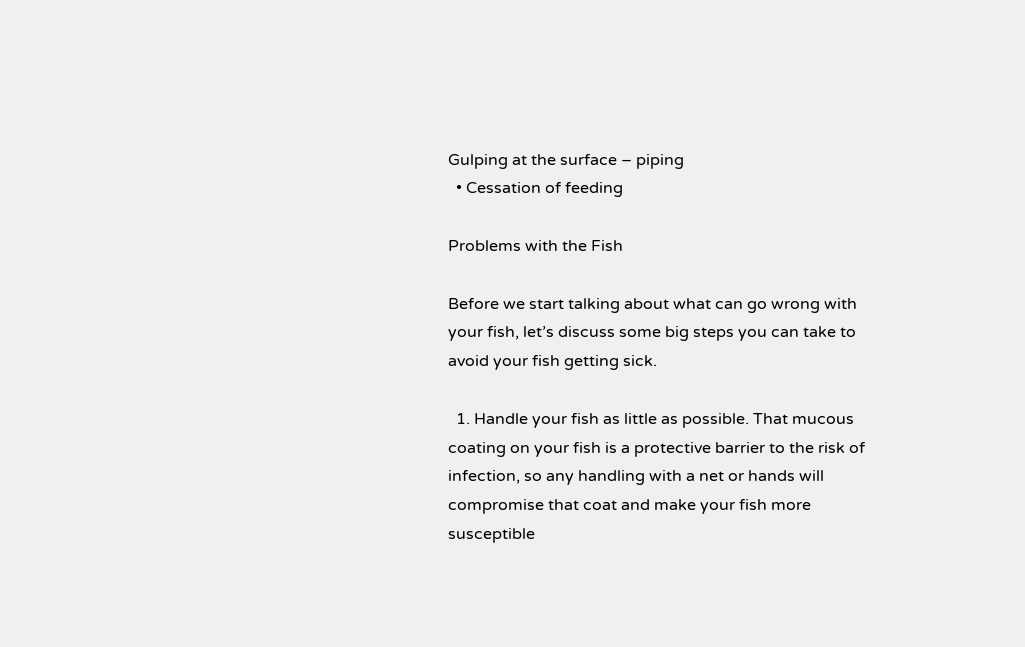Gulping at the surface – piping
  • Cessation of feeding

Problems with the Fish

Before we start talking about what can go wrong with your fish, let’s discuss some big steps you can take to avoid your fish getting sick.

  1. Handle your fish as little as possible. That mucous coating on your fish is a protective barrier to the risk of infection, so any handling with a net or hands will compromise that coat and make your fish more susceptible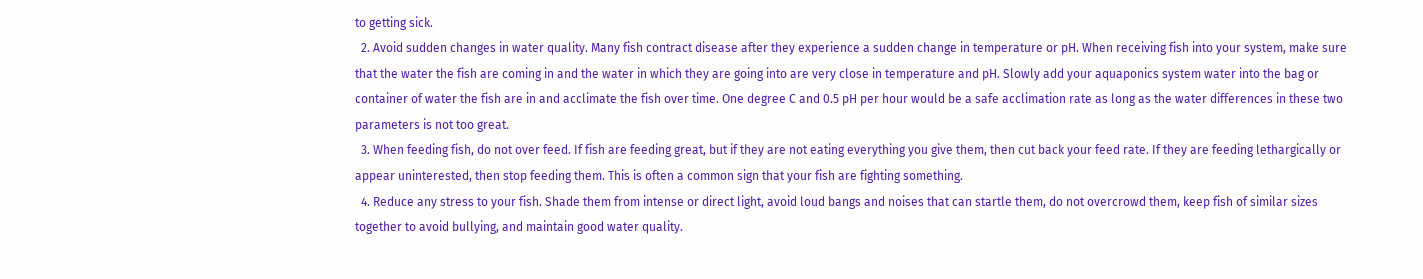to getting sick.
  2. Avoid sudden changes in water quality. Many fish contract disease after they experience a sudden change in temperature or pH. When receiving fish into your system, make sure that the water the fish are coming in and the water in which they are going into are very close in temperature and pH. Slowly add your aquaponics system water into the bag or container of water the fish are in and acclimate the fish over time. One degree C and 0.5 pH per hour would be a safe acclimation rate as long as the water differences in these two parameters is not too great.
  3. When feeding fish, do not over feed. If fish are feeding great, but if they are not eating everything you give them, then cut back your feed rate. If they are feeding lethargically or appear uninterested, then stop feeding them. This is often a common sign that your fish are fighting something.
  4. Reduce any stress to your fish. Shade them from intense or direct light, avoid loud bangs and noises that can startle them, do not overcrowd them, keep fish of similar sizes together to avoid bullying, and maintain good water quality.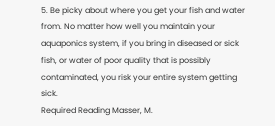5. Be picky about where you get your fish and water from. No matter how well you maintain your aquaponics system, if you bring in diseased or sick fish, or water of poor quality that is possibly contaminated, you risk your entire system getting sick.
Required Reading Masser, M.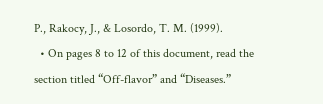P., Rakocy, J., & Losordo, T. M. (1999).
  • On pages 8 to 12 of this document, read the section titled “Off-flavor” and “Diseases.”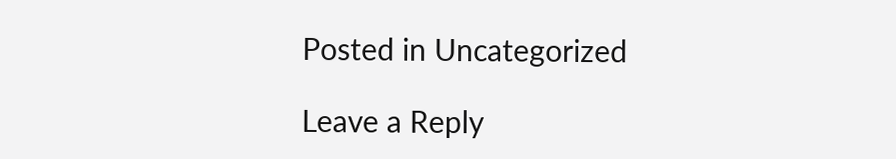Posted in Uncategorized

Leave a Reply